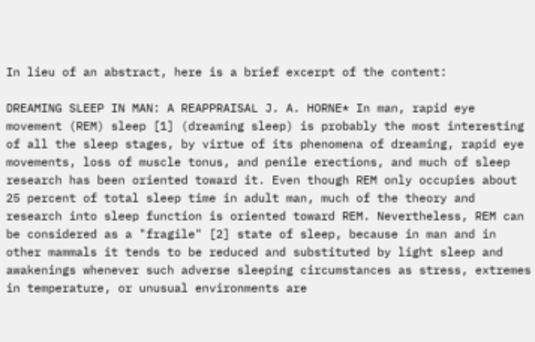In lieu of an abstract, here is a brief excerpt of the content:

DREAMING SLEEP IN MAN: A REAPPRAISAL J. A. HORNE* In man, rapid eye movement (REM) sleep [1] (dreaming sleep) is probably the most interesting of all the sleep stages, by virtue of its phenomena of dreaming, rapid eye movements, loss of muscle tonus, and penile erections, and much of sleep research has been oriented toward it. Even though REM only occupies about 25 percent of total sleep time in adult man, much of the theory and research into sleep function is oriented toward REM. Nevertheless, REM can be considered as a "fragile" [2] state of sleep, because in man and in other mammals it tends to be reduced and substituted by light sleep and awakenings whenever such adverse sleeping circumstances as stress, extremes in temperature, or unusual environments are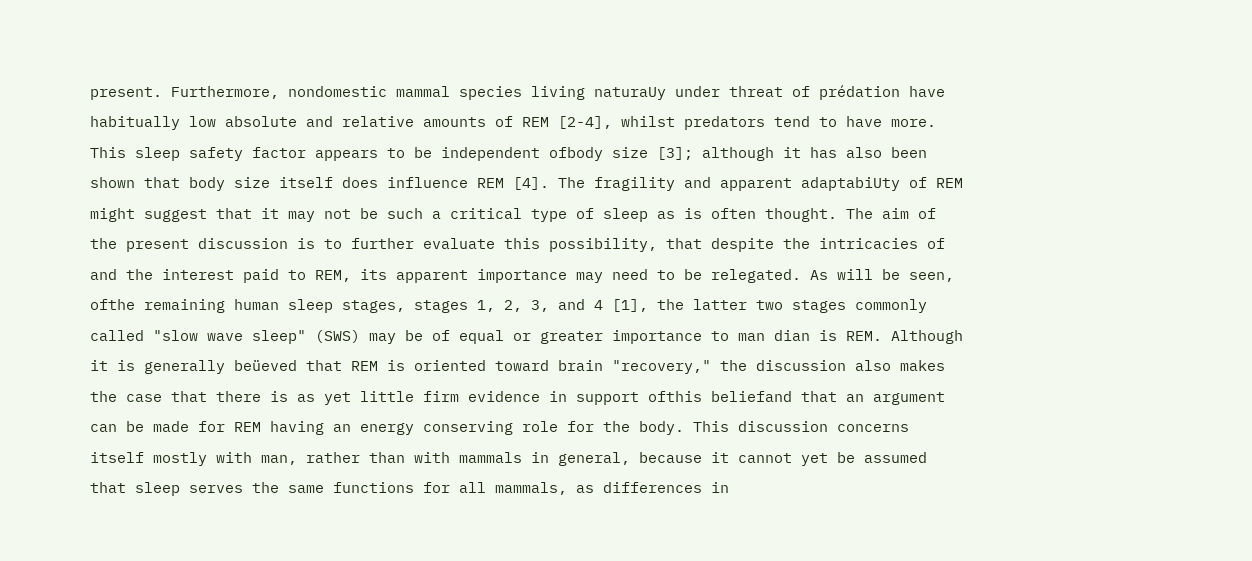present. Furthermore, nondomestic mammal species living naturaUy under threat of prédation have habitually low absolute and relative amounts of REM [2-4], whilst predators tend to have more. This sleep safety factor appears to be independent ofbody size [3]; although it has also been shown that body size itself does influence REM [4]. The fragility and apparent adaptabiUty of REM might suggest that it may not be such a critical type of sleep as is often thought. The aim of the present discussion is to further evaluate this possibility, that despite the intricacies of and the interest paid to REM, its apparent importance may need to be relegated. As will be seen, ofthe remaining human sleep stages, stages 1, 2, 3, and 4 [1], the latter two stages commonly called "slow wave sleep" (SWS) may be of equal or greater importance to man dian is REM. Although it is generally beüeved that REM is oriented toward brain "recovery," the discussion also makes the case that there is as yet little firm evidence in support ofthis beliefand that an argument can be made for REM having an energy conserving role for the body. This discussion concerns itself mostly with man, rather than with mammals in general, because it cannot yet be assumed that sleep serves the same functions for all mammals, as differences in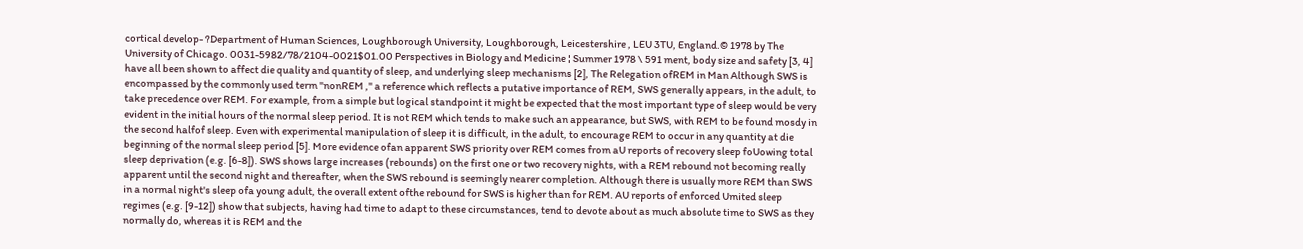cortical develop- ?Department of Human Sciences, Loughborough University, Loughborough, Leicestershire , LEU 3TU, England.© 1978 by The University of Chicago. 0031-5982/78/2104-0021$01.00 Perspectives in Biology and Medicine ¦ Summer 1978 \ 591 ment, body size and safety [3, 4] have all been shown to affect die quality and quantity of sleep, and underlying sleep mechanisms [2], The Relegation ofREM in Man Although SWS is encompassed by the commonly used term "nonREM ," a reference which reflects a putative importance of REM, SWS generally appears, in the adult, to take precedence over REM. For example, from a simple but logical standpoint it might be expected that the most important type of sleep would be very evident in the initial hours of the normal sleep period. It is not REM which tends to make such an appearance, but SWS, with REM to be found mosdy in the second halfof sleep. Even with experimental manipulation of sleep it is difficult, in the adult, to encourage REM to occur in any quantity at die beginning of the normal sleep period [5]. More evidence ofan apparent SWS priority over REM comes from aU reports of recovery sleep foUowing total sleep deprivation (e.g. [6-8]). SWS shows large increases (rebounds) on the first one or two recovery nights, with a REM rebound not becoming really apparent until the second night and thereafter, when the SWS rebound is seemingly nearer completion. Although there is usually more REM than SWS in a normal night's sleep ofa young adult, the overall extent ofthe rebound for SWS is higher than for REM. AU reports of enforced Umited sleep regimes (e.g. [9-12]) show that subjects, having had time to adapt to these circumstances, tend to devote about as much absolute time to SWS as they normally do, whereas it is REM and the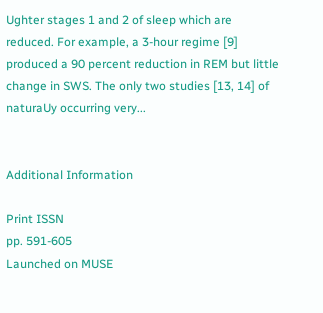Ughter stages 1 and 2 of sleep which are reduced. For example, a 3-hour regime [9] produced a 90 percent reduction in REM but little change in SWS. The only two studies [13, 14] of naturaUy occurring very...


Additional Information

Print ISSN
pp. 591-605
Launched on MUSE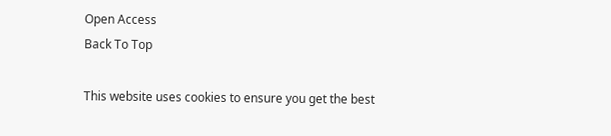Open Access
Back To Top

This website uses cookies to ensure you get the best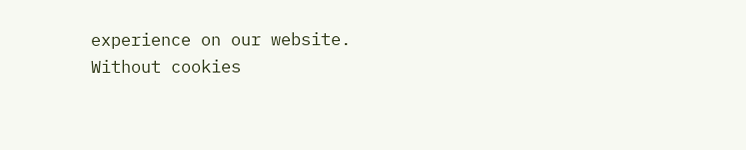experience on our website. Without cookies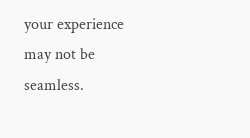your experience may not be seamless.